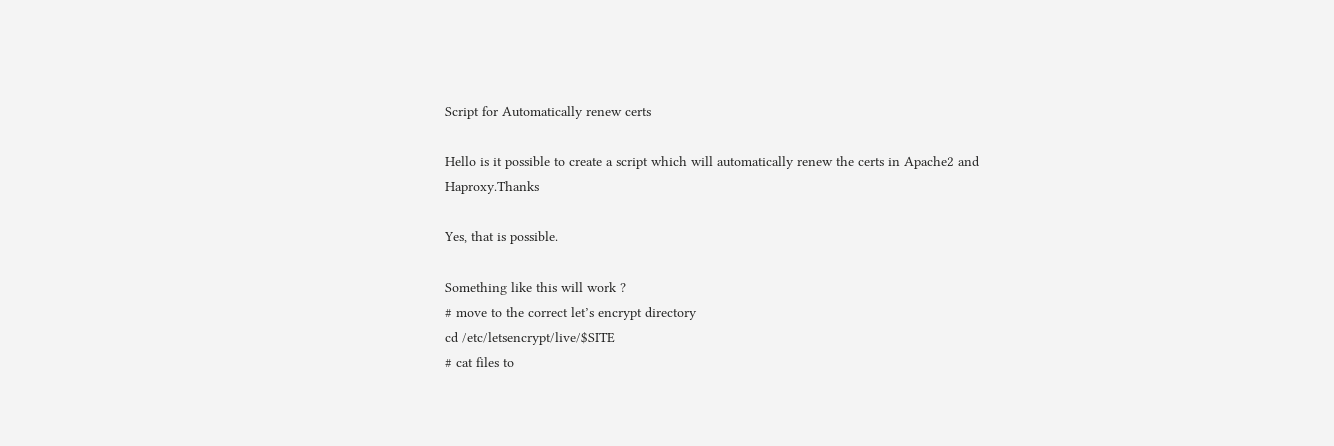Script for Automatically renew certs

Hello is it possible to create a script which will automatically renew the certs in Apache2 and Haproxy.Thanks

Yes, that is possible.

Something like this will work ?
# move to the correct let’s encrypt directory
cd /etc/letsencrypt/live/$SITE
# cat files to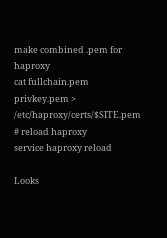make combined .pem for haproxy
cat fullchain.pem privkey.pem > /etc/haproxy/certs/$SITE.pem
# reload haproxy
service haproxy reload

Looks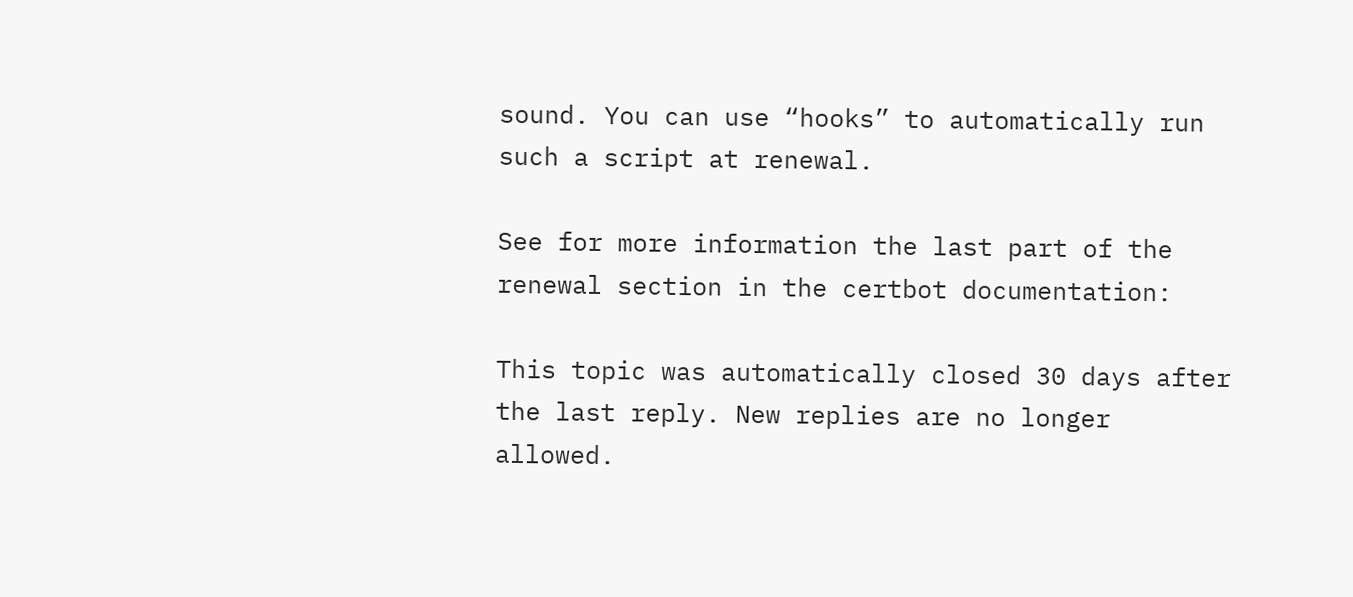sound. You can use “hooks” to automatically run such a script at renewal.

See for more information the last part of the renewal section in the certbot documentation:

This topic was automatically closed 30 days after the last reply. New replies are no longer allowed.